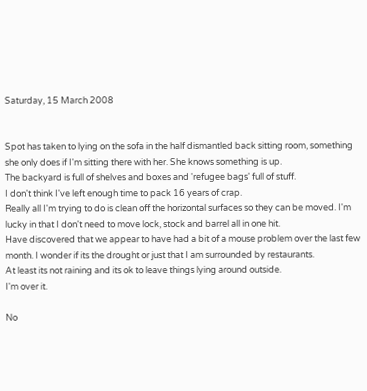Saturday, 15 March 2008


Spot has taken to lying on the sofa in the half dismantled back sitting room, something she only does if I'm sitting there with her. She knows something is up.
The backyard is full of shelves and boxes and 'refugee bags' full of stuff.
I don't think I've left enough time to pack 16 years of crap.
Really all I'm trying to do is clean off the horizontal surfaces so they can be moved. I'm lucky in that I don't need to move lock, stock and barrel all in one hit.
Have discovered that we appear to have had a bit of a mouse problem over the last few month. I wonder if its the drought or just that I am surrounded by restaurants.
At least its not raining and its ok to leave things lying around outside.
I'm over it.

No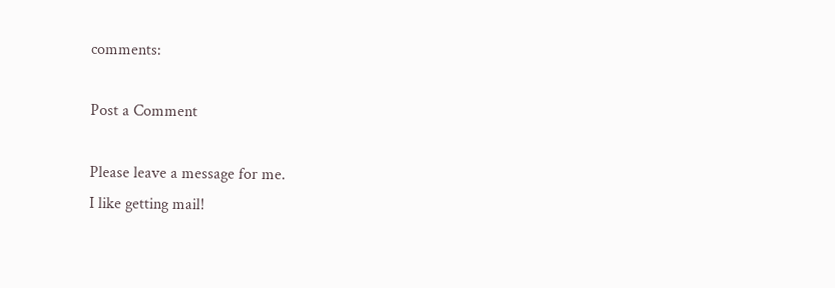comments:

Post a Comment

Please leave a message for me.
I like getting mail!